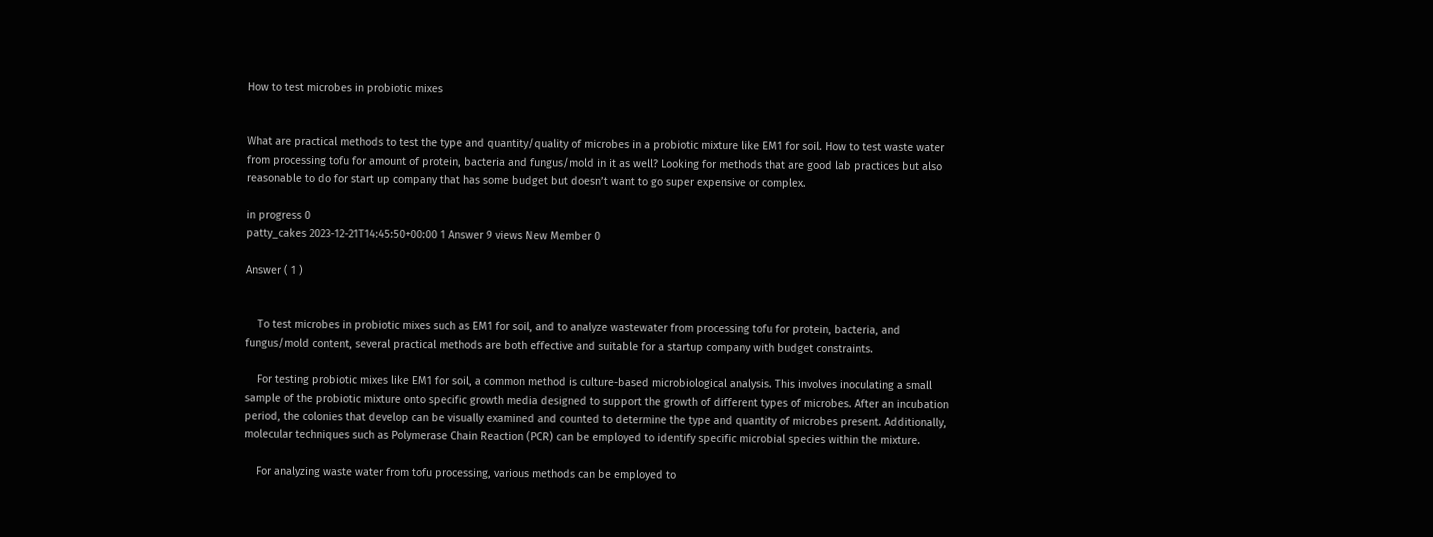How to test microbes in probiotic mixes


What are practical methods to test the type and quantity/quality of microbes in a probiotic mixture like EM1 for soil. How to test waste water from processing tofu for amount of protein, bacteria and fungus/mold in it as well? Looking for methods that are good lab practices but also reasonable to do for start up company that has some budget but doesn’t want to go super expensive or complex.

in progress 0
patty_cakes 2023-12-21T14:45:50+00:00 1 Answer 9 views New Member 0

Answer ( 1 )


    To test microbes in probiotic mixes such as EM1 for soil, and to analyze wastewater from processing tofu for protein, bacteria, and fungus/mold content, several practical methods are both effective and suitable for a startup company with budget constraints.

    For testing probiotic mixes like EM1 for soil, a common method is culture-based microbiological analysis. This involves inoculating a small sample of the probiotic mixture onto specific growth media designed to support the growth of different types of microbes. After an incubation period, the colonies that develop can be visually examined and counted to determine the type and quantity of microbes present. Additionally, molecular techniques such as Polymerase Chain Reaction (PCR) can be employed to identify specific microbial species within the mixture.

    For analyzing waste water from tofu processing, various methods can be employed to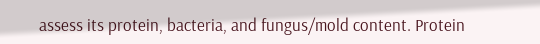assess its protein, bacteria, and fungus/mold content. Protein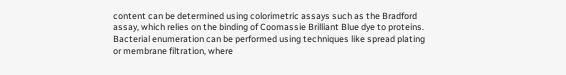content can be determined using colorimetric assays such as the Bradford assay, which relies on the binding of Coomassie Brilliant Blue dye to proteins. Bacterial enumeration can be performed using techniques like spread plating or membrane filtration, where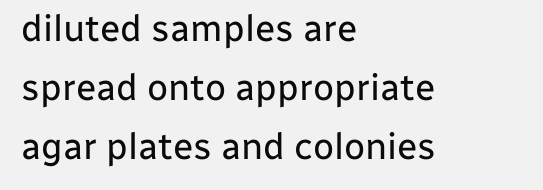diluted samples are spread onto appropriate agar plates and colonies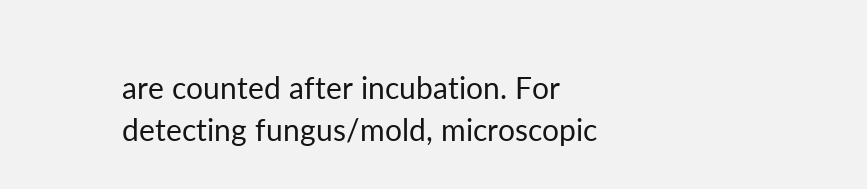are counted after incubation. For detecting fungus/mold, microscopic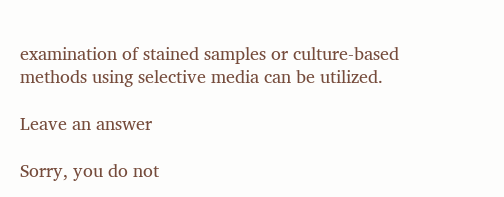examination of stained samples or culture-based methods using selective media can be utilized.

Leave an answer

Sorry, you do not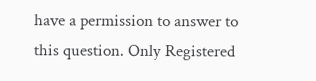have a permission to answer to this question. Only Registered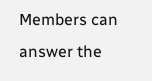Members can answer the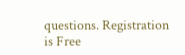questions. Registration is Free